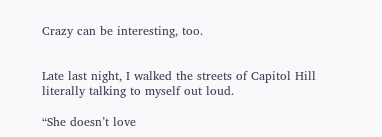Crazy can be interesting, too.


Late last night, I walked the streets of Capitol Hill literally talking to myself out loud.

“She doesn’t love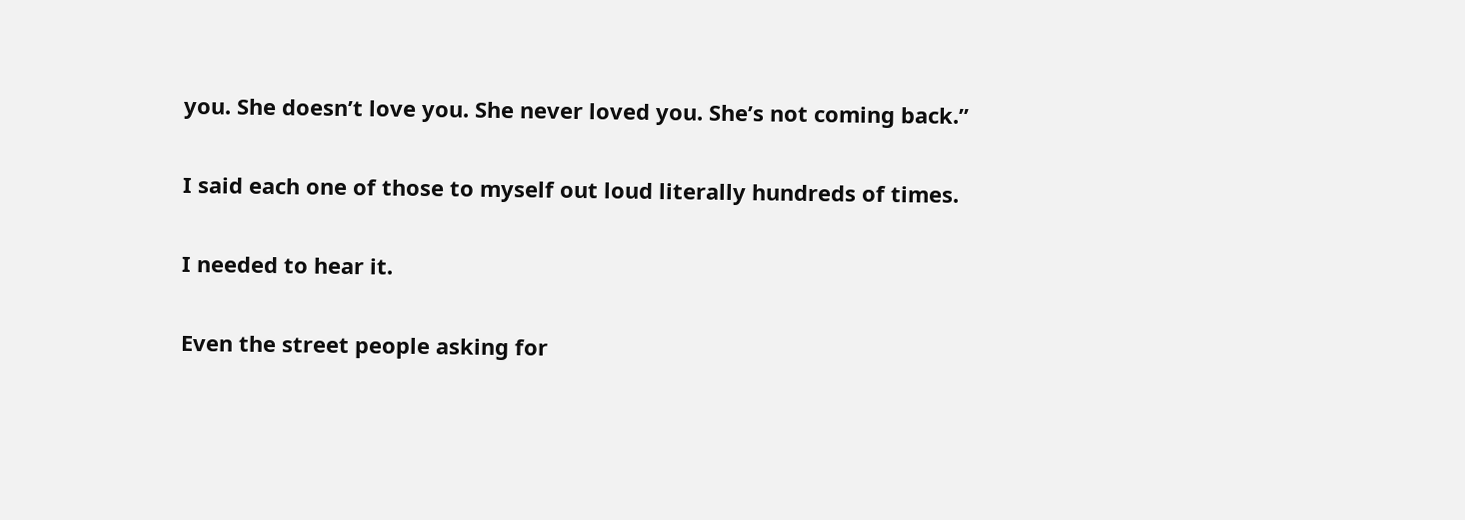you. She doesn’t love you. She never loved you. She’s not coming back.”

I said each one of those to myself out loud literally hundreds of times.

I needed to hear it.

Even the street people asking for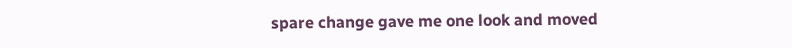spare change gave me one look and moved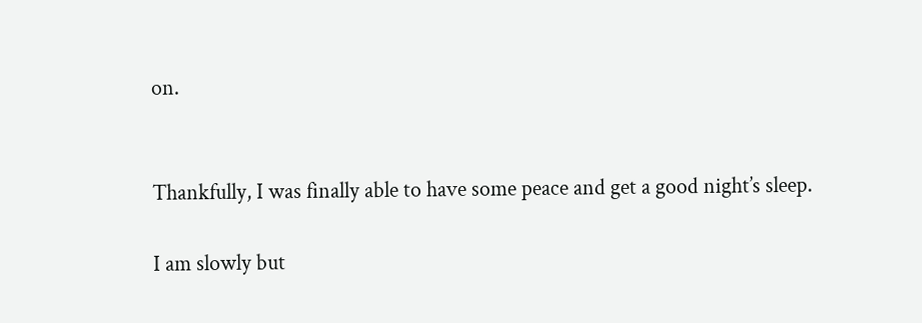on.


Thankfully, I was finally able to have some peace and get a good night’s sleep.

I am slowly but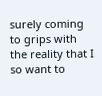surely coming to grips with the reality that I so want to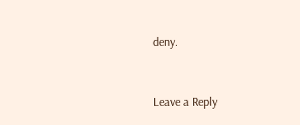deny.


Leave a Reply